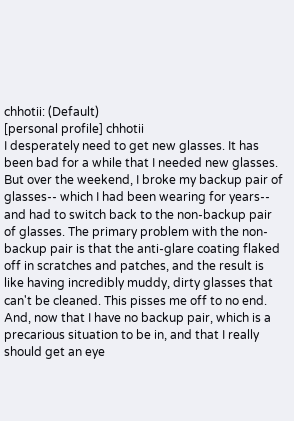chhotii: (Default)
[personal profile] chhotii
I desperately need to get new glasses. It has been bad for a while that I needed new glasses. But over the weekend, I broke my backup pair of glasses-- which I had been wearing for years-- and had to switch back to the non-backup pair of glasses. The primary problem with the non-backup pair is that the anti-glare coating flaked off in scratches and patches, and the result is like having incredibly muddy, dirty glasses that can't be cleaned. This pisses me off to no end. And, now that I have no backup pair, which is a precarious situation to be in, and that I really should get an eye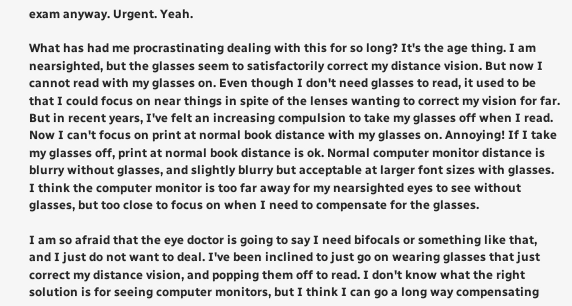exam anyway. Urgent. Yeah.

What has had me procrastinating dealing with this for so long? It's the age thing. I am nearsighted, but the glasses seem to satisfactorily correct my distance vision. But now I cannot read with my glasses on. Even though I don't need glasses to read, it used to be that I could focus on near things in spite of the lenses wanting to correct my vision for far. But in recent years, I've felt an increasing compulsion to take my glasses off when I read. Now I can't focus on print at normal book distance with my glasses on. Annoying! If I take my glasses off, print at normal book distance is ok. Normal computer monitor distance is blurry without glasses, and slightly blurry but acceptable at larger font sizes with glasses. I think the computer monitor is too far away for my nearsighted eyes to see without glasses, but too close to focus on when I need to compensate for the glasses.

I am so afraid that the eye doctor is going to say I need bifocals or something like that, and I just do not want to deal. I've been inclined to just go on wearing glasses that just correct my distance vision, and popping them off to read. I don't know what the right solution is for seeing computer monitors, but I think I can go a long way compensating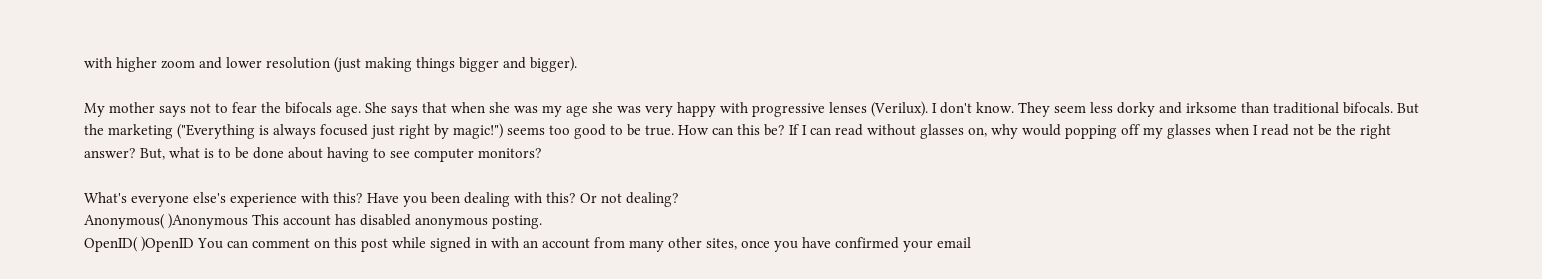with higher zoom and lower resolution (just making things bigger and bigger).

My mother says not to fear the bifocals age. She says that when she was my age she was very happy with progressive lenses (Verilux). I don't know. They seem less dorky and irksome than traditional bifocals. But the marketing ("Everything is always focused just right by magic!") seems too good to be true. How can this be? If I can read without glasses on, why would popping off my glasses when I read not be the right answer? But, what is to be done about having to see computer monitors?

What's everyone else's experience with this? Have you been dealing with this? Or not dealing?
Anonymous( )Anonymous This account has disabled anonymous posting.
OpenID( )OpenID You can comment on this post while signed in with an account from many other sites, once you have confirmed your email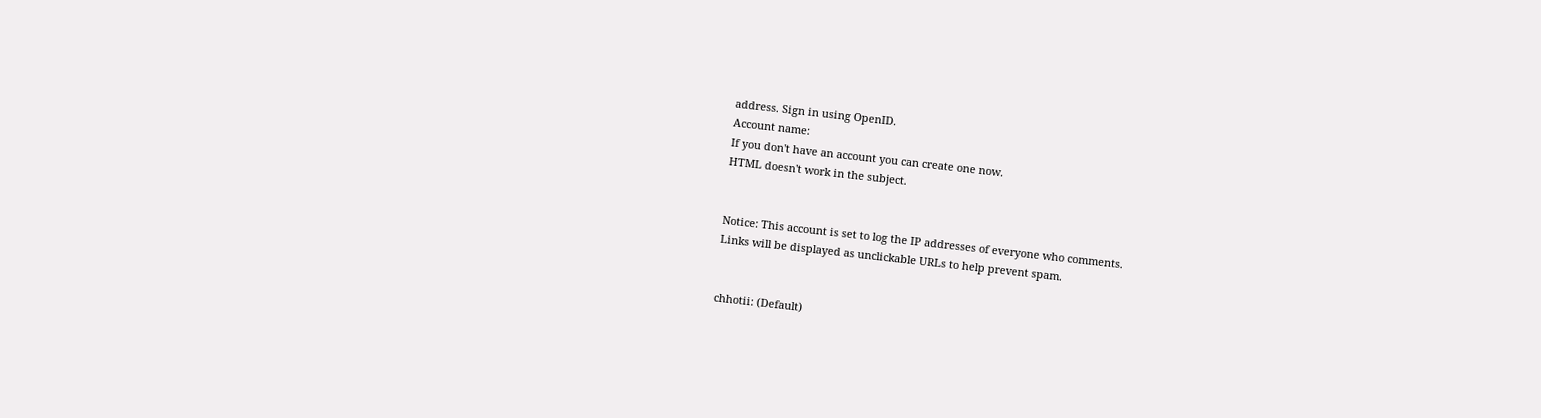address. Sign in using OpenID.
Account name:
If you don't have an account you can create one now.
HTML doesn't work in the subject.


Notice: This account is set to log the IP addresses of everyone who comments.
Links will be displayed as unclickable URLs to help prevent spam.


chhotii: (Default)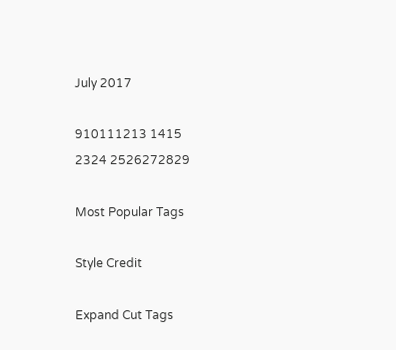July 2017

910111213 1415
2324 2526272829

Most Popular Tags

Style Credit

Expand Cut Tags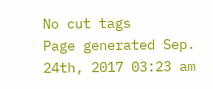No cut tags
Page generated Sep. 24th, 2017 03:23 am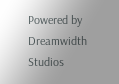Powered by Dreamwidth Studios